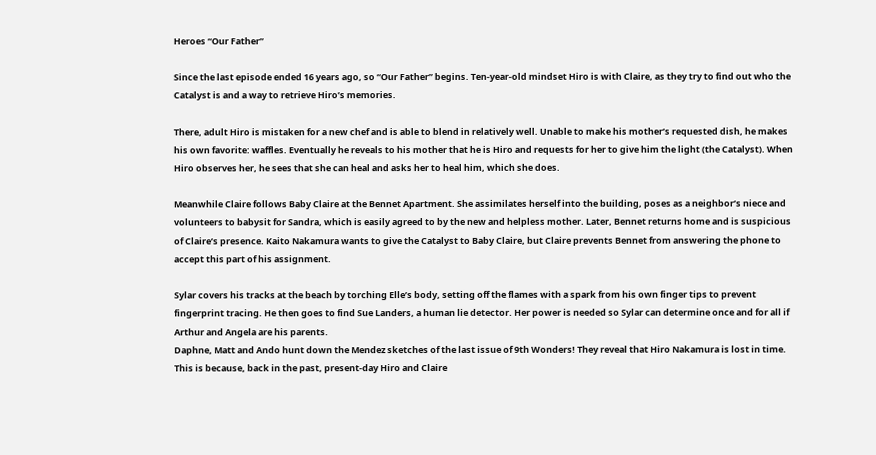Heroes “Our Father”

Since the last episode ended 16 years ago, so “Our Father” begins. Ten-year-old mindset Hiro is with Claire, as they try to find out who the Catalyst is and a way to retrieve Hiro’s memories.

There, adult Hiro is mistaken for a new chef and is able to blend in relatively well. Unable to make his mother’s requested dish, he makes his own favorite: waffles. Eventually he reveals to his mother that he is Hiro and requests for her to give him the light (the Catalyst). When Hiro observes her, he sees that she can heal and asks her to heal him, which she does.

Meanwhile Claire follows Baby Claire at the Bennet Apartment. She assimilates herself into the building, poses as a neighbor’s niece and volunteers to babysit for Sandra, which is easily agreed to by the new and helpless mother. Later, Bennet returns home and is suspicious of Claire’s presence. Kaito Nakamura wants to give the Catalyst to Baby Claire, but Claire prevents Bennet from answering the phone to accept this part of his assignment.

Sylar covers his tracks at the beach by torching Elle’s body, setting off the flames with a spark from his own finger tips to prevent fingerprint tracing. He then goes to find Sue Landers, a human lie detector. Her power is needed so Sylar can determine once and for all if Arthur and Angela are his parents.
Daphne, Matt and Ando hunt down the Mendez sketches of the last issue of 9th Wonders! They reveal that Hiro Nakamura is lost in time. This is because, back in the past, present-day Hiro and Claire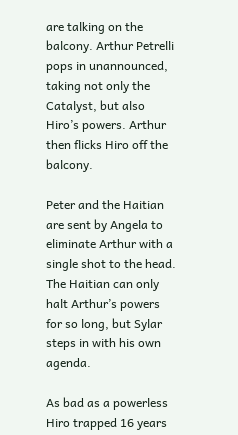are talking on the balcony. Arthur Petrelli pops in unannounced, taking not only the Catalyst, but also Hiro’s powers. Arthur then flicks Hiro off the balcony.

Peter and the Haitian are sent by Angela to eliminate Arthur with a single shot to the head. The Haitian can only halt Arthur’s powers for so long, but Sylar steps in with his own agenda.

As bad as a powerless Hiro trapped 16 years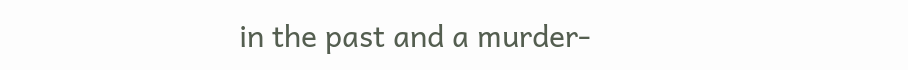in the past and a murder-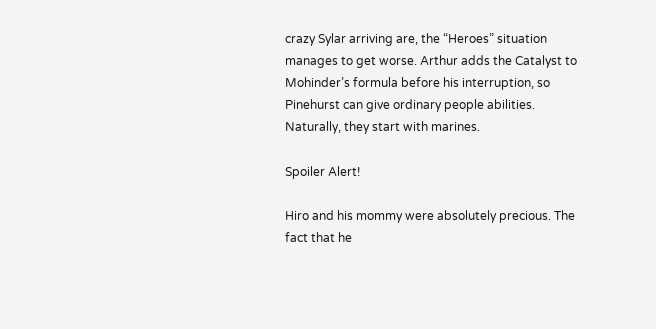crazy Sylar arriving are, the “Heroes” situation manages to get worse. Arthur adds the Catalyst to Mohinder’s formula before his interruption, so Pinehurst can give ordinary people abilities. Naturally, they start with marines.

Spoiler Alert!

Hiro and his mommy were absolutely precious. The fact that he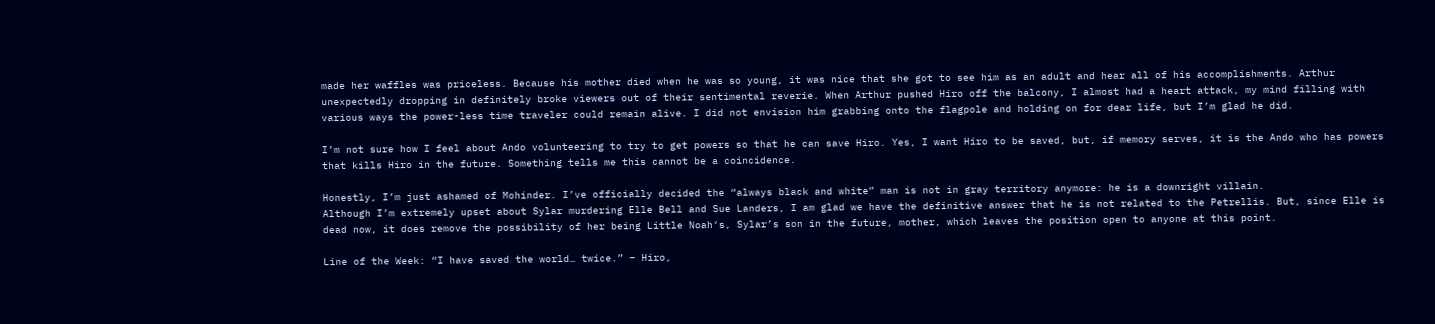made her waffles was priceless. Because his mother died when he was so young, it was nice that she got to see him as an adult and hear all of his accomplishments. Arthur unexpectedly dropping in definitely broke viewers out of their sentimental reverie. When Arthur pushed Hiro off the balcony, I almost had a heart attack, my mind filling with various ways the power-less time traveler could remain alive. I did not envision him grabbing onto the flagpole and holding on for dear life, but I’m glad he did.

I’m not sure how I feel about Ando volunteering to try to get powers so that he can save Hiro. Yes, I want Hiro to be saved, but, if memory serves, it is the Ando who has powers that kills Hiro in the future. Something tells me this cannot be a coincidence.

Honestly, I’m just ashamed of Mohinder. I’ve officially decided the “always black and white” man is not in gray territory anymore: he is a downright villain.
Although I’m extremely upset about Sylar murdering Elle Bell and Sue Landers, I am glad we have the definitive answer that he is not related to the Petrellis. But, since Elle is dead now, it does remove the possibility of her being Little Noah‘s, Sylar’s son in the future, mother, which leaves the position open to anyone at this point.

Line of the Week: “I have saved the world… twice.” – Hiro,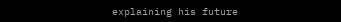explaining his future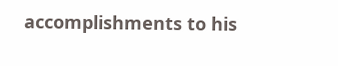accomplishments to his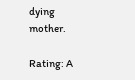dying mother.

Rating: A